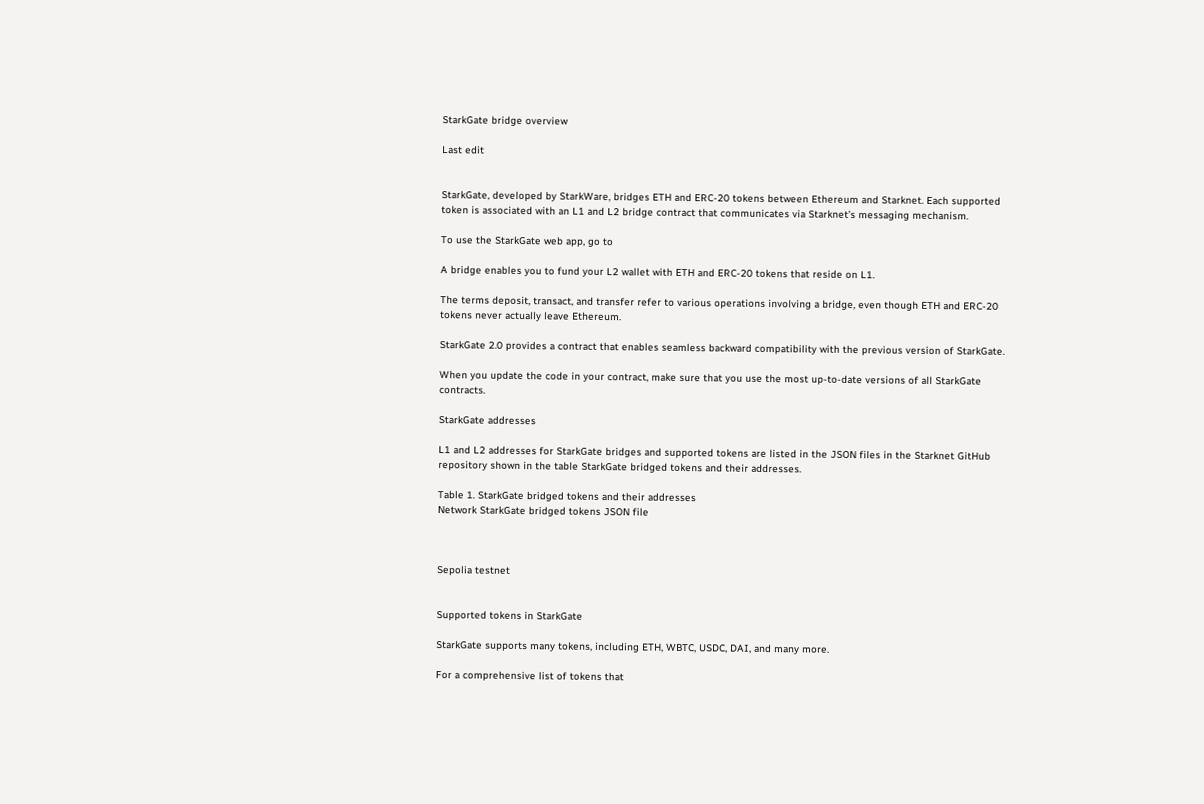StarkGate bridge overview

Last edit


StarkGate, developed by StarkWare, bridges ETH and ERC-20 tokens between Ethereum and Starknet. Each supported token is associated with an L1 and L2 bridge contract that communicates via Starknet’s messaging mechanism.

To use the StarkGate web app, go to

A bridge enables you to fund your L2 wallet with ETH and ERC-20 tokens that reside on L1.

The terms deposit, transact, and transfer refer to various operations involving a bridge, even though ETH and ERC-20 tokens never actually leave Ethereum.

StarkGate 2.0 provides a contract that enables seamless backward compatibility with the previous version of StarkGate.

When you update the code in your contract, make sure that you use the most up-to-date versions of all StarkGate contracts.

StarkGate addresses

L1 and L2 addresses for StarkGate bridges and supported tokens are listed in the JSON files in the Starknet GitHub repository shown in the table StarkGate bridged tokens and their addresses.

Table 1. StarkGate bridged tokens and their addresses
Network StarkGate bridged tokens JSON file



Sepolia testnet


Supported tokens in StarkGate

StarkGate supports many tokens, including ETH, WBTC, USDC, DAI, and many more.

For a comprehensive list of tokens that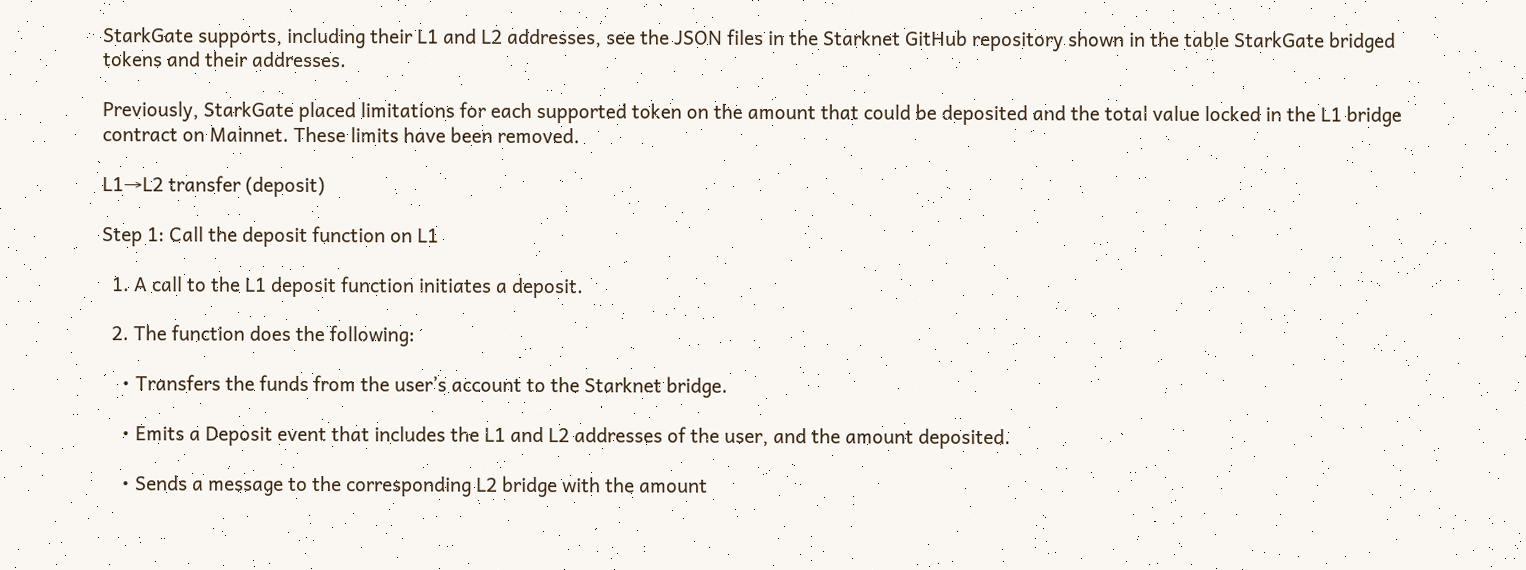StarkGate supports, including their L1 and L2 addresses, see the JSON files in the Starknet GitHub repository shown in the table StarkGate bridged tokens and their addresses.

Previously, StarkGate placed limitations for each supported token on the amount that could be deposited and the total value locked in the L1 bridge contract on Mainnet. These limits have been removed.

L1→L2 transfer (deposit)

Step 1: Call the deposit function on L1

  1. A call to the L1 deposit function initiates a deposit.

  2. The function does the following:

    • Transfers the funds from the user’s account to the Starknet bridge.

    • Emits a Deposit event that includes the L1 and L2 addresses of the user, and the amount deposited.

    • Sends a message to the corresponding L2 bridge with the amount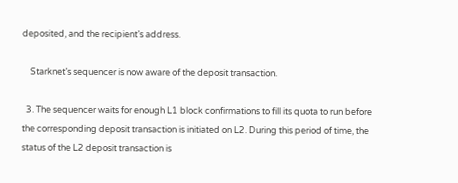deposited, and the recipient’s address.

    Starknet’s sequencer is now aware of the deposit transaction.

  3. The sequencer waits for enough L1 block confirmations to fill its quota to run before the corresponding deposit transaction is initiated on L2. During this period of time, the status of the L2 deposit transaction is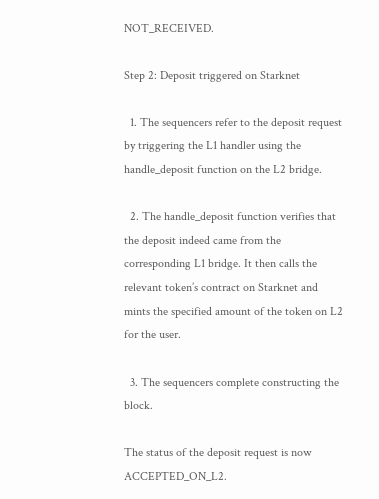NOT_RECEIVED.

Step 2: Deposit triggered on Starknet

  1. The sequencers refer to the deposit request by triggering the L1 handler using the handle_deposit function on the L2 bridge.

  2. The handle_deposit function verifies that the deposit indeed came from the corresponding L1 bridge. It then calls the relevant token’s contract on Starknet and mints the specified amount of the token on L2 for the user.

  3. The sequencers complete constructing the block.

The status of the deposit request is now ACCEPTED_ON_L2.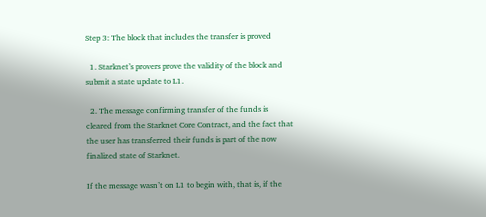Step 3: The block that includes the transfer is proved

  1. Starknet’s provers prove the validity of the block and submit a state update to L1.

  2. The message confirming transfer of the funds is cleared from the Starknet Core Contract, and the fact that the user has transferred their funds is part of the now finalized state of Starknet.

If the message wasn’t on L1 to begin with, that is, if the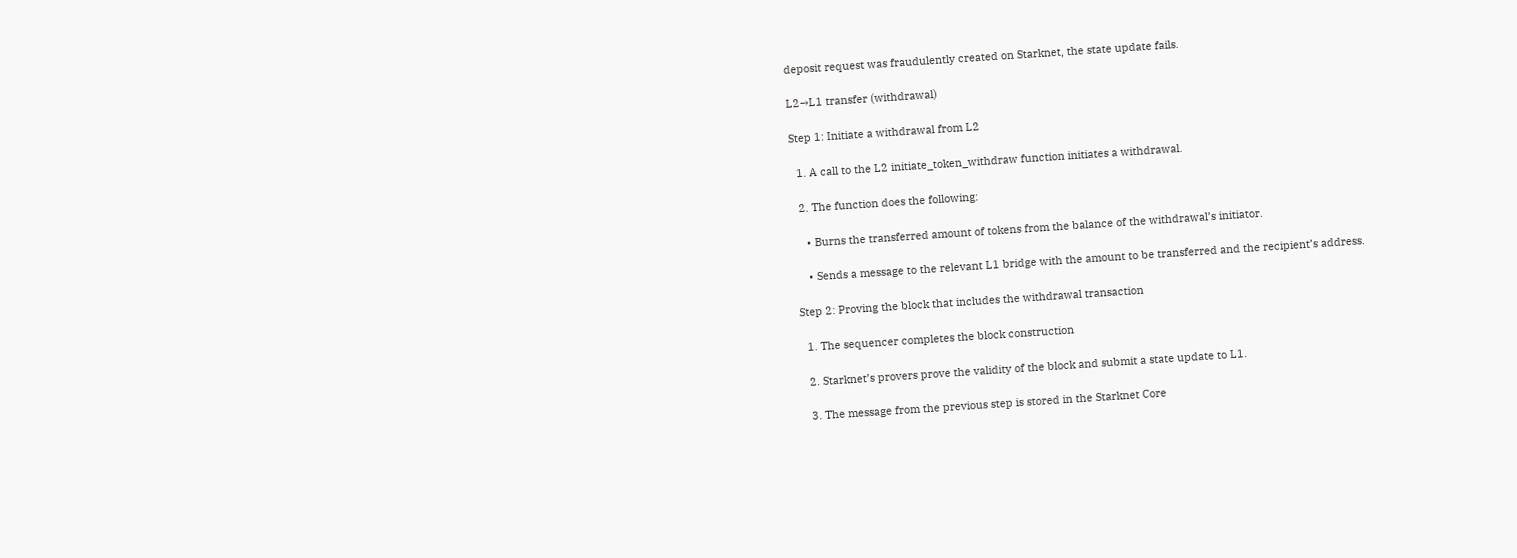deposit request was fraudulently created on Starknet, the state update fails.

L2→L1 transfer (withdrawal)

Step 1: Initiate a withdrawal from L2

  1. A call to the L2 initiate_token_withdraw function initiates a withdrawal.

  2. The function does the following:

    • Burns the transferred amount of tokens from the balance of the withdrawal’s initiator.

    • Sends a message to the relevant L1 bridge with the amount to be transferred and the recipient’s address.

Step 2: Proving the block that includes the withdrawal transaction

  1. The sequencer completes the block construction

  2. Starknet’s provers prove the validity of the block and submit a state update to L1.

  3. The message from the previous step is stored in the Starknet Core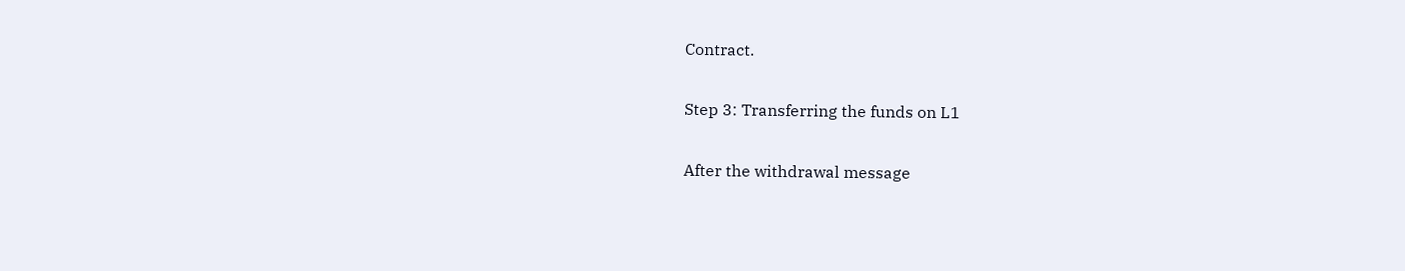Contract.

Step 3: Transferring the funds on L1

After the withdrawal message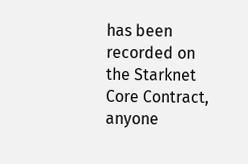has been recorded on the Starknet Core Contract, anyone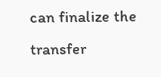can finalize the transfer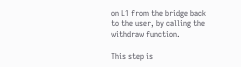on L1 from the bridge back to the user, by calling the withdraw function.

This step is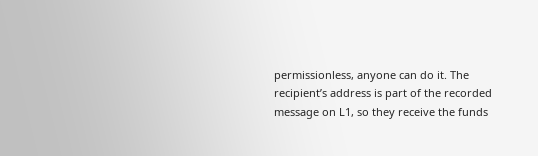permissionless, anyone can do it. The recipient’s address is part of the recorded message on L1, so they receive the funds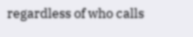regardless of who calls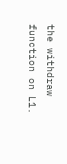the withdraw function on L1.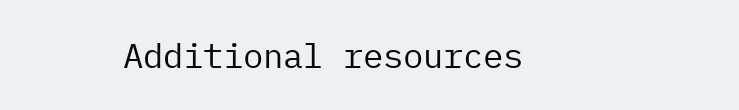Additional resources